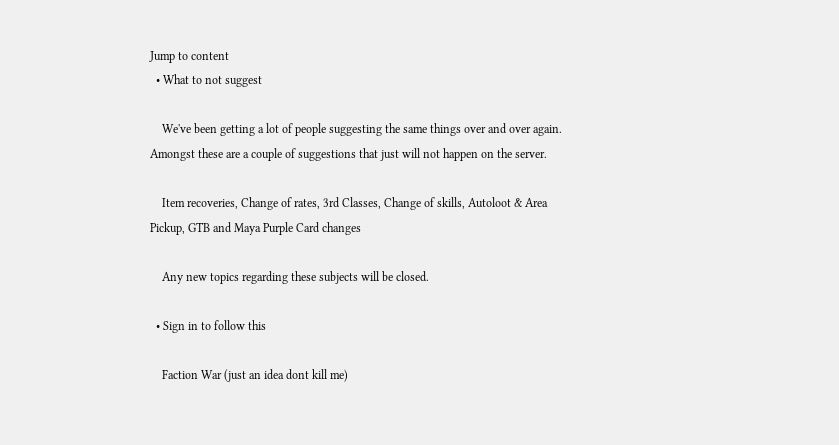Jump to content
  • What to not suggest

    We've been getting a lot of people suggesting the same things over and over again. Amongst these are a couple of suggestions that just will not happen on the server.

    Item recoveries, Change of rates, 3rd Classes, Change of skills, Autoloot & Area Pickup, GTB and Maya Purple Card changes

    Any new topics regarding these subjects will be closed.

  • Sign in to follow this

    Faction War (just an idea dont kill me)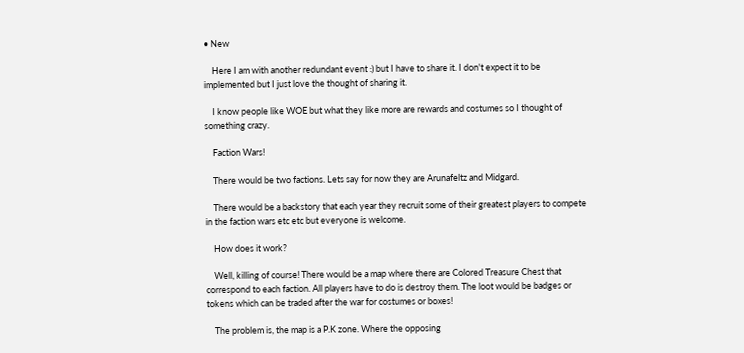• New

    Here I am with another redundant event :) but I have to share it. I don't expect it to be implemented but I just love the thought of sharing it.

    I know people like WOE but what they like more are rewards and costumes so I thought of something crazy.

    Faction Wars!

    There would be two factions. Lets say for now they are Arunafeltz and Midgard.

    There would be a backstory that each year they recruit some of their greatest players to compete in the faction wars etc etc but everyone is welcome.

    How does it work?

    Well, killing of course! There would be a map where there are Colored Treasure Chest that correspond to each faction. All players have to do is destroy them. The loot would be badges or tokens which can be traded after the war for costumes or boxes!

    The problem is, the map is a P.K zone. Where the opposing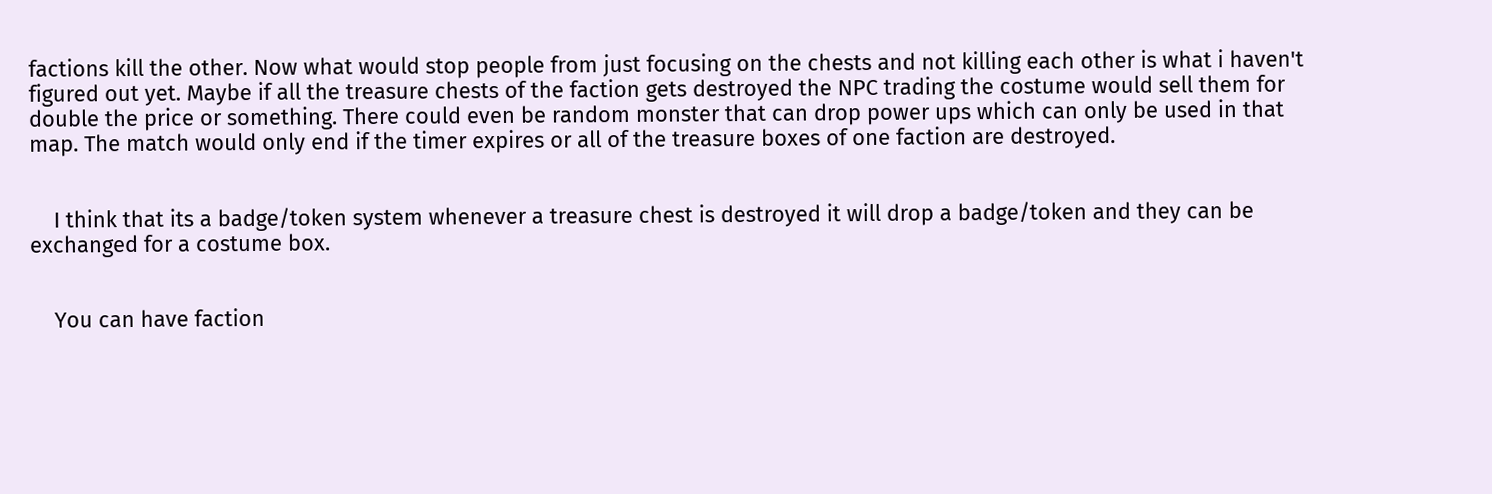factions kill the other. Now what would stop people from just focusing on the chests and not killing each other is what i haven't figured out yet. Maybe if all the treasure chests of the faction gets destroyed the NPC trading the costume would sell them for double the price or something. There could even be random monster that can drop power ups which can only be used in that map. The match would only end if the timer expires or all of the treasure boxes of one faction are destroyed.


    I think that its a badge/token system whenever a treasure chest is destroyed it will drop a badge/token and they can be exchanged for a costume box.


    You can have faction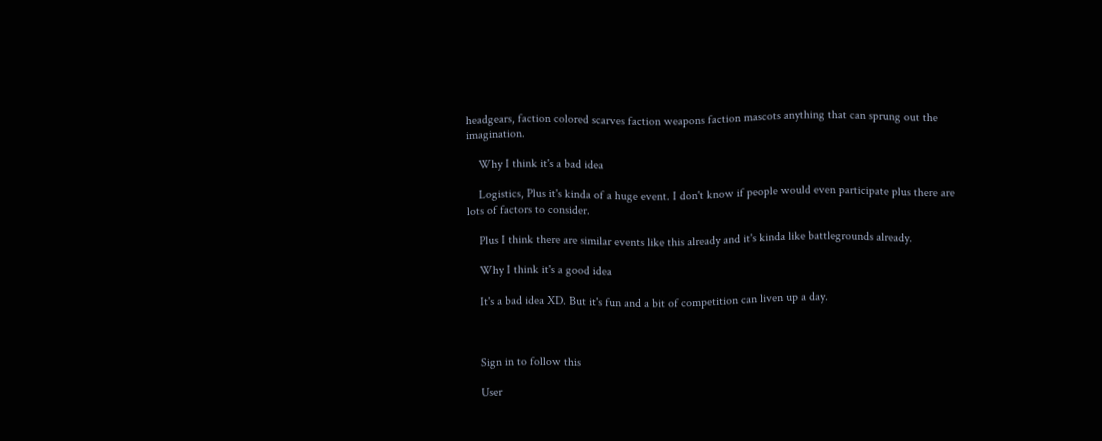headgears, faction colored scarves faction weapons faction mascots anything that can sprung out the imagination.

    Why I think it's a bad idea

    Logistics, Plus it's kinda of a huge event. I don't know if people would even participate plus there are lots of factors to consider.

    Plus I think there are similar events like this already and it's kinda like battlegrounds already.

    Why I think it's a good idea

    It's a bad idea XD. But it's fun and a bit of competition can liven up a day.



    Sign in to follow this

    User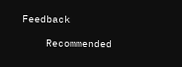Feedback

    Recommended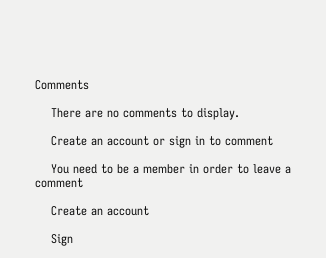Comments

    There are no comments to display.

    Create an account or sign in to comment

    You need to be a member in order to leave a comment

    Create an account

    Sign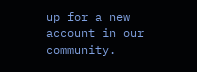up for a new account in our community.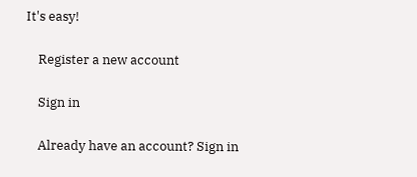It's easy!

    Register a new account

    Sign in

    Already have an account? Sign in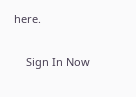here.

    Sign In Now